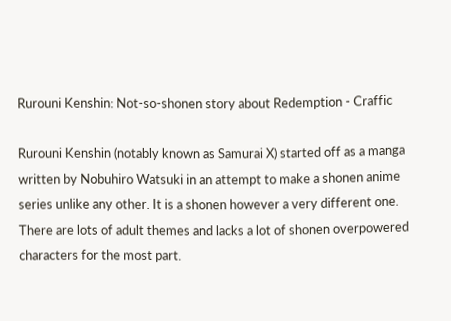Rurouni Kenshin: Not-so-shonen story about Redemption - Craffic

Rurouni Kenshin (notably known as Samurai X) started off as a manga written by Nobuhiro Watsuki in an attempt to make a shonen anime series unlike any other. It is a shonen however a very different one. There are lots of adult themes and lacks a lot of shonen overpowered characters for the most part.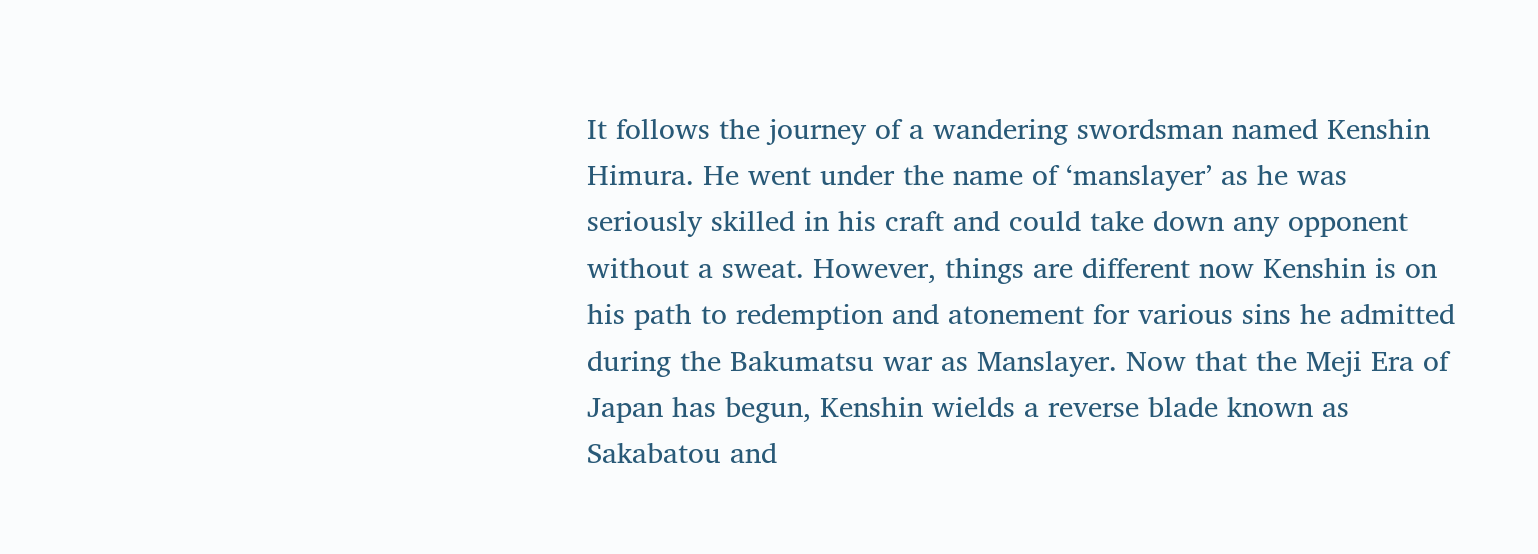It follows the journey of a wandering swordsman named Kenshin Himura. He went under the name of ‘manslayer’ as he was seriously skilled in his craft and could take down any opponent without a sweat. However, things are different now Kenshin is on his path to redemption and atonement for various sins he admitted during the Bakumatsu war as Manslayer. Now that the Meji Era of Japan has begun, Kenshin wields a reverse blade known as Sakabatou and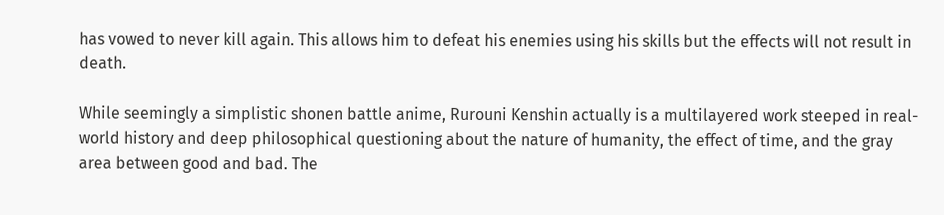has vowed to never kill again. This allows him to defeat his enemies using his skills but the effects will not result in death.

While seemingly a simplistic shonen battle anime, Rurouni Kenshin actually is a multilayered work steeped in real-world history and deep philosophical questioning about the nature of humanity, the effect of time, and the gray area between good and bad. The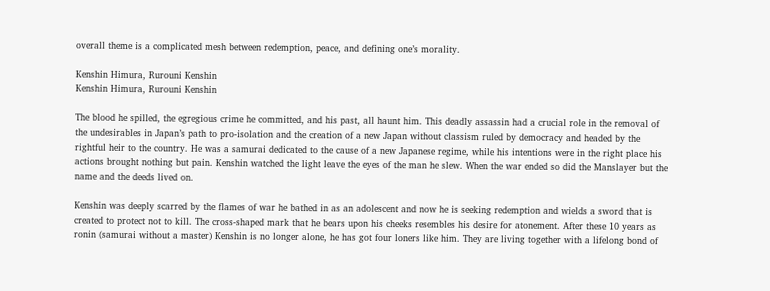overall theme is a complicated mesh between redemption, peace, and defining one’s morality.

Kenshin Himura, Rurouni Kenshin
Kenshin Himura, Rurouni Kenshin

The blood he spilled, the egregious crime he committed, and his past, all haunt him. This deadly assassin had a crucial role in the removal of the undesirables in Japan’s path to pro-isolation and the creation of a new Japan without classism ruled by democracy and headed by the rightful heir to the country. He was a samurai dedicated to the cause of a new Japanese regime, while his intentions were in the right place his actions brought nothing but pain. Kenshin watched the light leave the eyes of the man he slew. When the war ended so did the Manslayer but the name and the deeds lived on.

Kenshin was deeply scarred by the flames of war he bathed in as an adolescent and now he is seeking redemption and wields a sword that is created to protect not to kill. The cross-shaped mark that he bears upon his cheeks resembles his desire for atonement. After these 10 years as ronin (samurai without a master) Kenshin is no longer alone, he has got four loners like him. They are living together with a lifelong bond of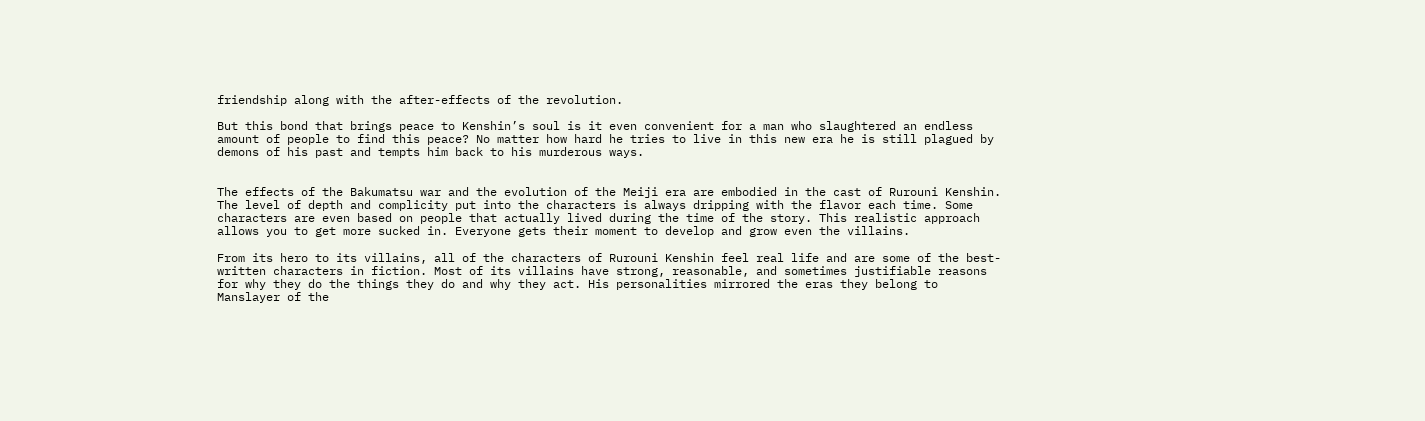friendship along with the after-effects of the revolution.

But this bond that brings peace to Kenshin’s soul is it even convenient for a man who slaughtered an endless amount of people to find this peace? No matter how hard he tries to live in this new era he is still plagued by demons of his past and tempts him back to his murderous ways.


The effects of the Bakumatsu war and the evolution of the Meiji era are embodied in the cast of Rurouni Kenshin. The level of depth and complicity put into the characters is always dripping with the flavor each time. Some characters are even based on people that actually lived during the time of the story. This realistic approach allows you to get more sucked in. Everyone gets their moment to develop and grow even the villains.

From its hero to its villains, all of the characters of Rurouni Kenshin feel real life and are some of the best-written characters in fiction. Most of its villains have strong, reasonable, and sometimes justifiable reasons for why they do the things they do and why they act. His personalities mirrored the eras they belong to Manslayer of the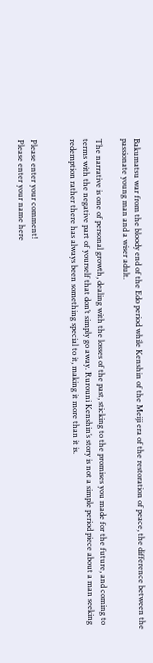Bakumatsu war from the bloody end of the Edo period while Kenshin of the Meiji era of the restoration of peace, the difference between the passionate young man and a wiser adult.

The narrative is one of personal growth, dealing with the losses of the past, sticking to the promises you made for the future, and coming to terms with the negative part of yourself that don’t simply go away. Rurouni Kenshin’s story is not a simple period piece about a man seeking redemption rather there has always been something special to it, making it more than it is.


Please enter your comment!
Please enter your name here